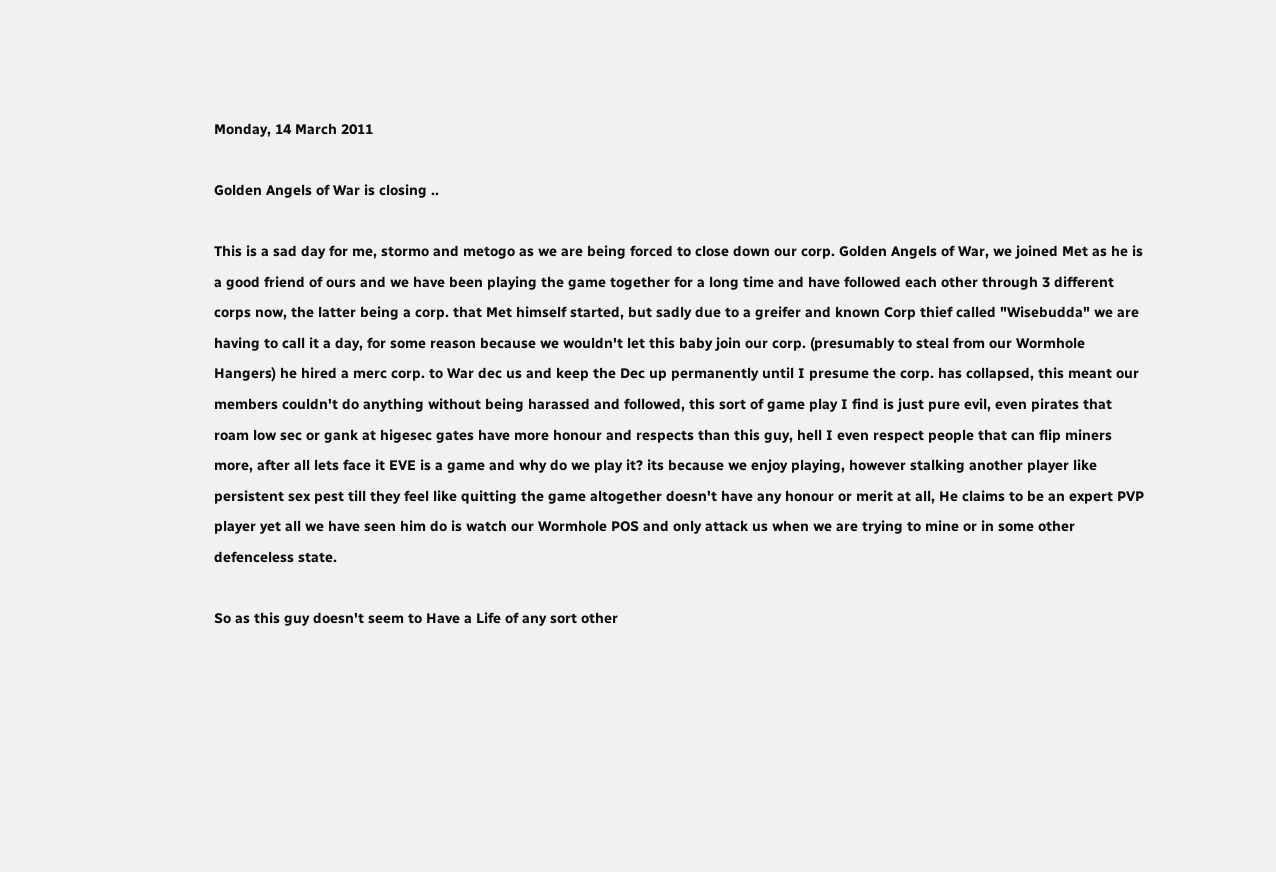Monday, 14 March 2011

Golden Angels of War is closing ..

This is a sad day for me, stormo and metogo as we are being forced to close down our corp. Golden Angels of War, we joined Met as he is a good friend of ours and we have been playing the game together for a long time and have followed each other through 3 different corps now, the latter being a corp. that Met himself started, but sadly due to a greifer and known Corp thief called "Wisebudda" we are having to call it a day, for some reason because we wouldn't let this baby join our corp. (presumably to steal from our Wormhole Hangers) he hired a merc corp. to War dec us and keep the Dec up permanently until I presume the corp. has collapsed, this meant our members couldn't do anything without being harassed and followed, this sort of game play I find is just pure evil, even pirates that roam low sec or gank at higesec gates have more honour and respects than this guy, hell I even respect people that can flip miners more, after all lets face it EVE is a game and why do we play it? its because we enjoy playing, however stalking another player like persistent sex pest till they feel like quitting the game altogether doesn't have any honour or merit at all, He claims to be an expert PVP player yet all we have seen him do is watch our Wormhole POS and only attack us when we are trying to mine or in some other defenceless state.

So as this guy doesn't seem to Have a Life of any sort other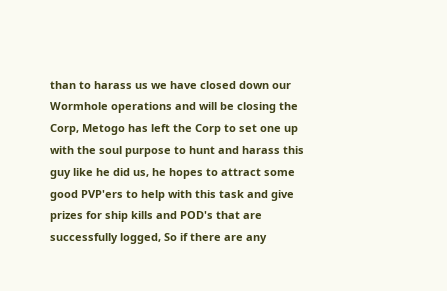than to harass us we have closed down our Wormhole operations and will be closing the Corp, Metogo has left the Corp to set one up with the soul purpose to hunt and harass this guy like he did us, he hopes to attract some good PVP'ers to help with this task and give prizes for ship kills and POD's that are successfully logged, So if there are any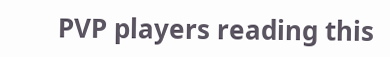PVP players reading this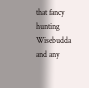that fancy hunting Wisebudda and any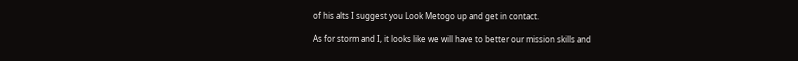of his alts I suggest you Look Metogo up and get in contact.

As for storm and I, it looks like we will have to better our mission skills and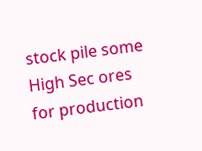stock pile some High Sec ores for production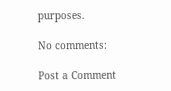purposes.

No comments:

Post a Comment